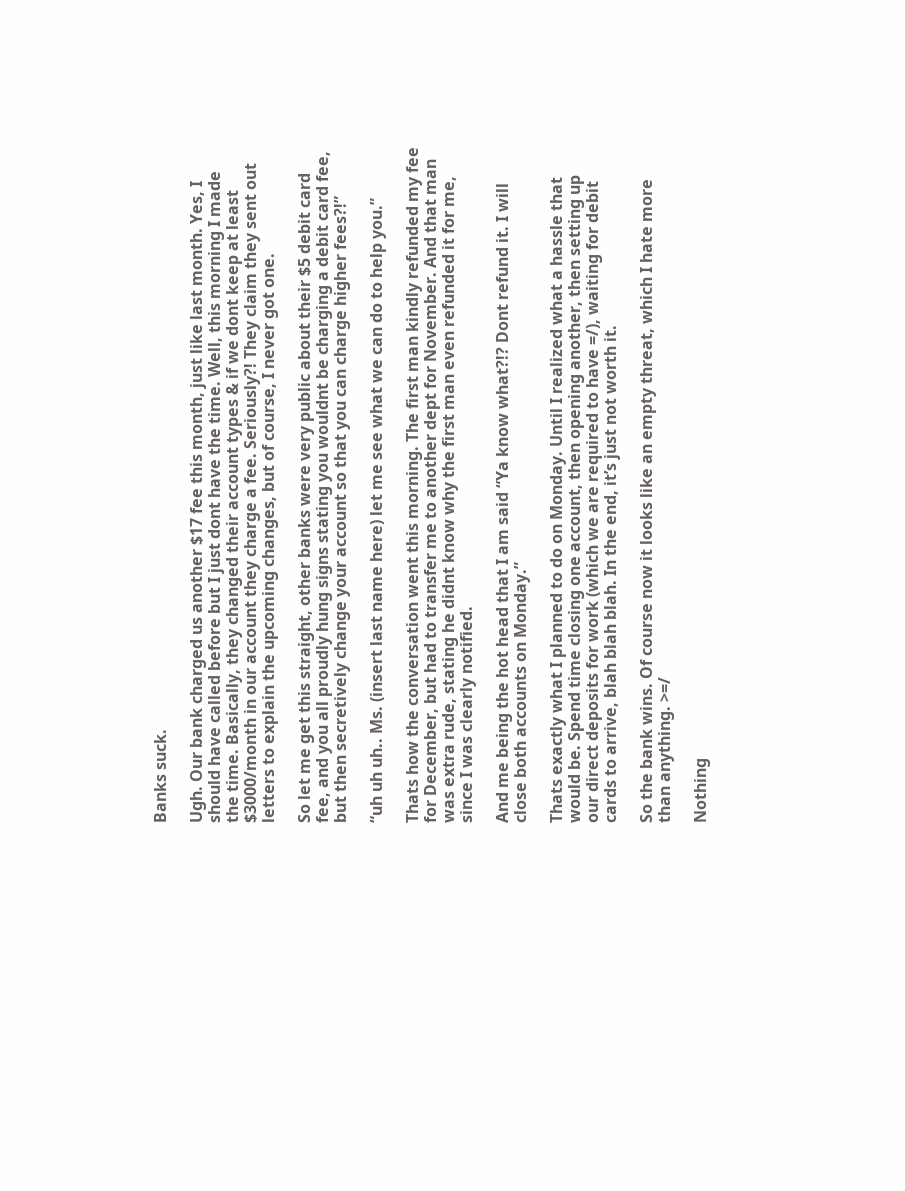Banks suck.

Ugh. Our bank charged us another $17 fee this month, just like last month. Yes, I should have called before but I just dont have the time. Well, this morning I made the time. Basically, they changed their account types & if we dont keep at least $3000/month in our account they charge a fee. Seriously?! They claim they sent out letters to explain the upcoming changes, but of course, I never got one.

So let me get this straight, other banks were very public about their $5 debit card fee, and you all proudly hung signs stating you wouldnt be charging a debit card fee, but then secretively change your account so that you can charge higher fees?!”

“uh uh uh.. Ms. (insert last name here) let me see what we can do to help you.”

Thats how the conversation went this morning. The first man kindly refunded my fee for December, but had to transfer me to another dept for November. And that man was extra rude, stating he didnt know why the first man even refunded it for me, since I was clearly notified.

And me being the hot head that I am said “Ya know what?!? Dont refund it. I will close both accounts on Monday.”

Thats exactly what I planned to do on Monday. Until I realized what a hassle that would be. Spend time closing one account, then opening another, then setting up our direct deposits for work (which we are required to have =/), waiting for debit cards to arrive, blah blah blah. In the end, it’s just not worth it.

So the bank wins. Of course now it looks like an empty threat, which I hate more than anything. >=/

Nothing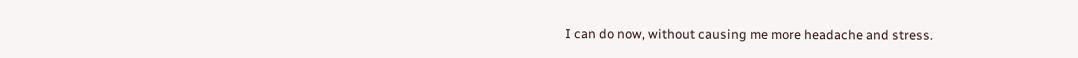I can do now, without causing me more headache and stress.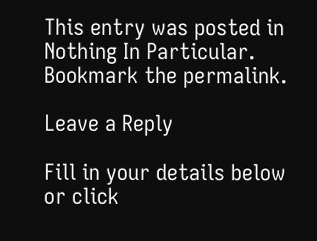This entry was posted in Nothing In Particular. Bookmark the permalink.

Leave a Reply

Fill in your details below or click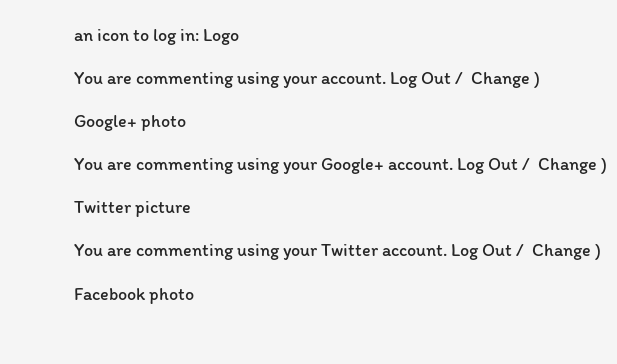an icon to log in: Logo

You are commenting using your account. Log Out /  Change )

Google+ photo

You are commenting using your Google+ account. Log Out /  Change )

Twitter picture

You are commenting using your Twitter account. Log Out /  Change )

Facebook photo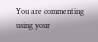You are commenting using your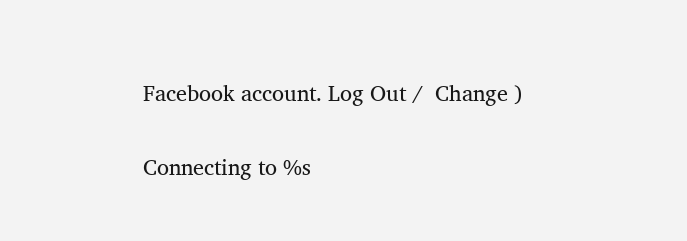Facebook account. Log Out /  Change )

Connecting to %s